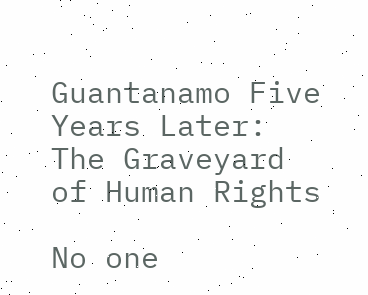Guantanamo Five Years Later: The Graveyard of Human Rights

No one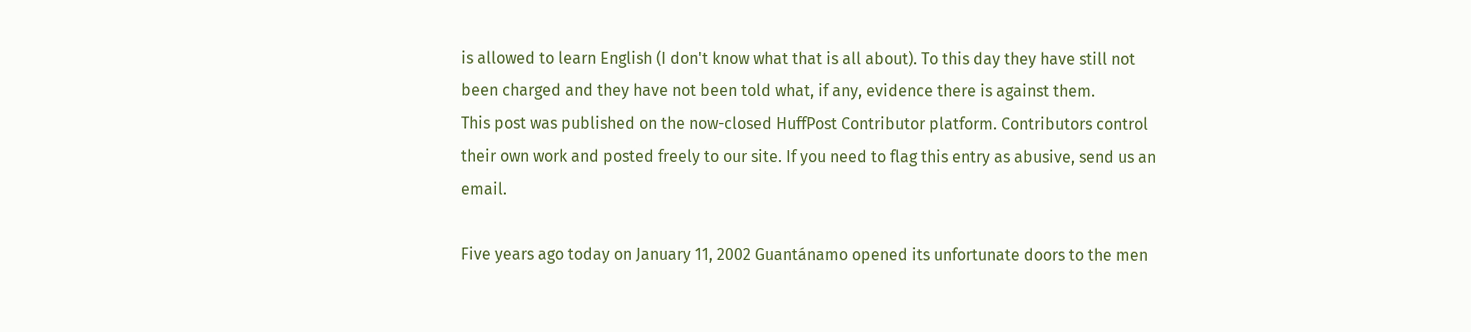is allowed to learn English (I don't know what that is all about). To this day they have still not been charged and they have not been told what, if any, evidence there is against them.
This post was published on the now-closed HuffPost Contributor platform. Contributors control their own work and posted freely to our site. If you need to flag this entry as abusive, send us an email.

Five years ago today on January 11, 2002 Guantánamo opened its unfortunate doors to the men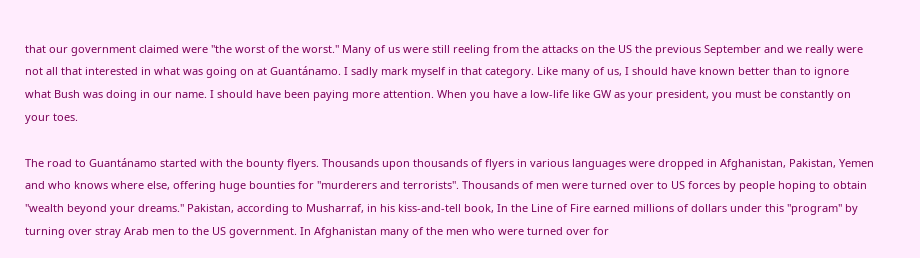that our government claimed were "the worst of the worst." Many of us were still reeling from the attacks on the US the previous September and we really were not all that interested in what was going on at Guantánamo. I sadly mark myself in that category. Like many of us, I should have known better than to ignore what Bush was doing in our name. I should have been paying more attention. When you have a low-life like GW as your president, you must be constantly on your toes.

The road to Guantánamo started with the bounty flyers. Thousands upon thousands of flyers in various languages were dropped in Afghanistan, Pakistan, Yemen and who knows where else, offering huge bounties for "murderers and terrorists". Thousands of men were turned over to US forces by people hoping to obtain "wealth beyond your dreams." Pakistan, according to Musharraf, in his kiss-and-tell book, In the Line of Fire earned millions of dollars under this "program" by turning over stray Arab men to the US government. In Afghanistan many of the men who were turned over for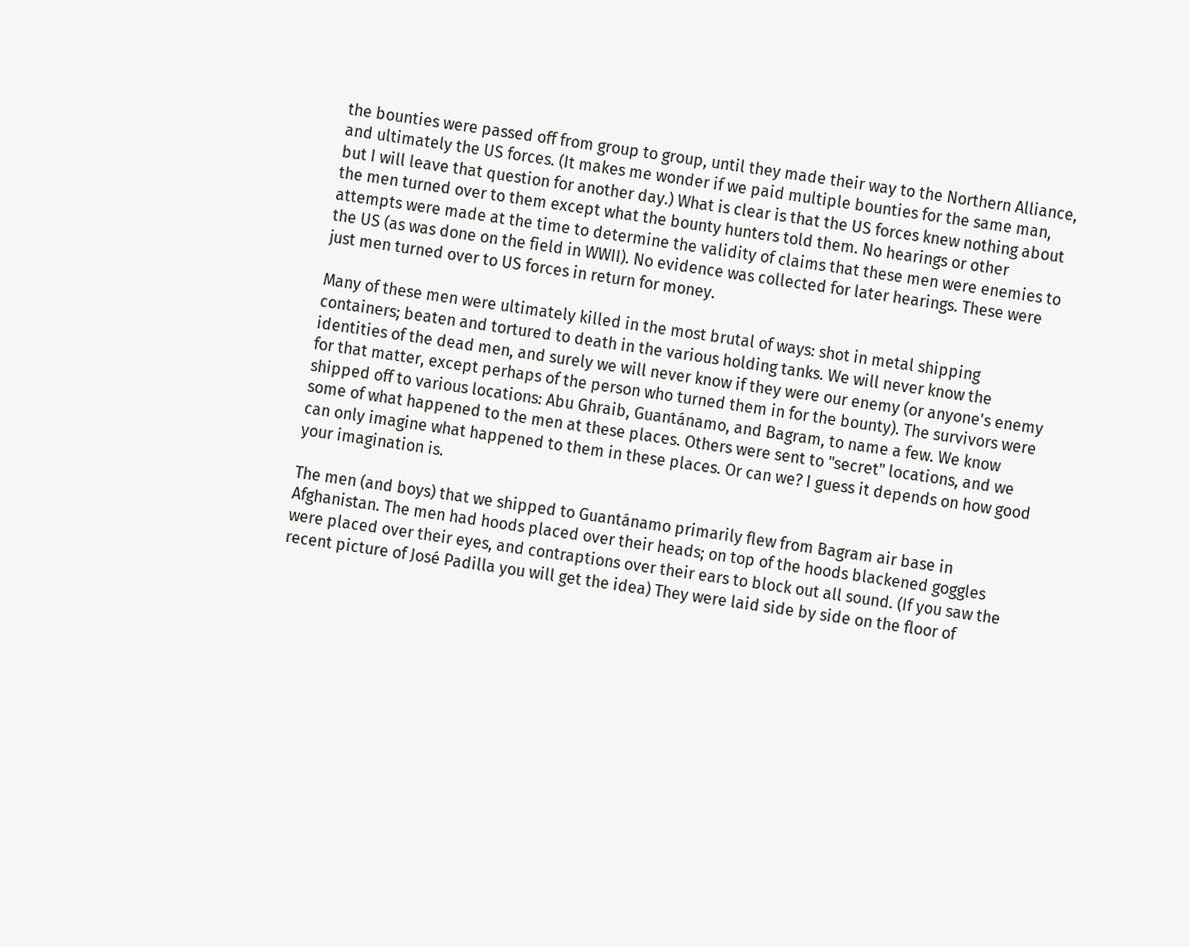the bounties were passed off from group to group, until they made their way to the Northern Alliance, and ultimately the US forces. (It makes me wonder if we paid multiple bounties for the same man, but I will leave that question for another day.) What is clear is that the US forces knew nothing about the men turned over to them except what the bounty hunters told them. No hearings or other attempts were made at the time to determine the validity of claims that these men were enemies to the US (as was done on the field in WWII). No evidence was collected for later hearings. These were just men turned over to US forces in return for money.

Many of these men were ultimately killed in the most brutal of ways: shot in metal shipping containers; beaten and tortured to death in the various holding tanks. We will never know the identities of the dead men, and surely we will never know if they were our enemy (or anyone's enemy for that matter, except perhaps of the person who turned them in for the bounty). The survivors were shipped off to various locations: Abu Ghraib, Guantánamo, and Bagram, to name a few. We know some of what happened to the men at these places. Others were sent to "secret" locations, and we can only imagine what happened to them in these places. Or can we? I guess it depends on how good your imagination is.

The men (and boys) that we shipped to Guantánamo primarily flew from Bagram air base in Afghanistan. The men had hoods placed over their heads; on top of the hoods blackened goggles were placed over their eyes, and contraptions over their ears to block out all sound. (If you saw the recent picture of José Padilla you will get the idea) They were laid side by side on the floor of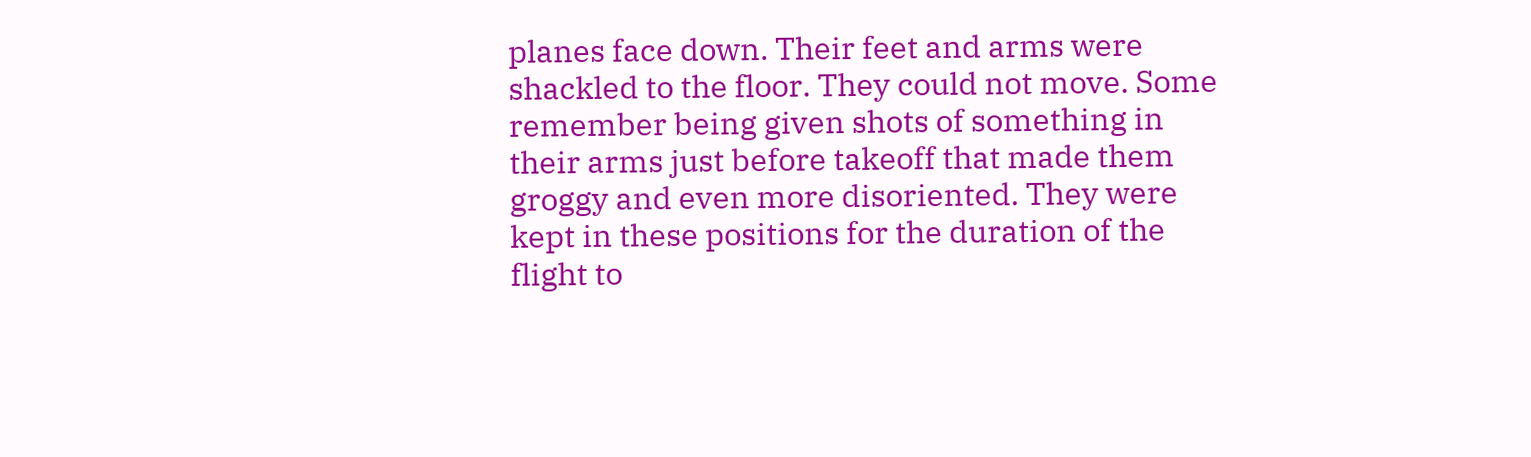planes face down. Their feet and arms were shackled to the floor. They could not move. Some remember being given shots of something in their arms just before takeoff that made them groggy and even more disoriented. They were kept in these positions for the duration of the flight to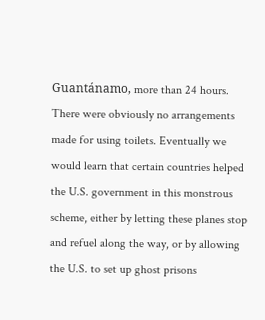Guantánamo, more than 24 hours. There were obviously no arrangements made for using toilets. Eventually we would learn that certain countries helped the U.S. government in this monstrous scheme, either by letting these planes stop and refuel along the way, or by allowing the U.S. to set up ghost prisons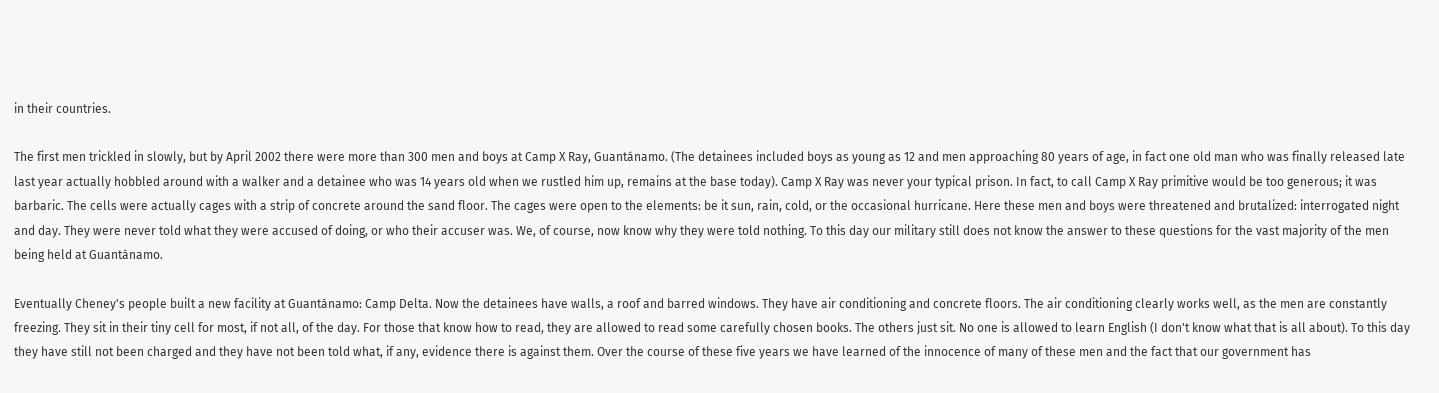in their countries.

The first men trickled in slowly, but by April 2002 there were more than 300 men and boys at Camp X Ray, Guantánamo. (The detainees included boys as young as 12 and men approaching 80 years of age, in fact one old man who was finally released late last year actually hobbled around with a walker and a detainee who was 14 years old when we rustled him up, remains at the base today). Camp X Ray was never your typical prison. In fact, to call Camp X Ray primitive would be too generous; it was barbaric. The cells were actually cages with a strip of concrete around the sand floor. The cages were open to the elements: be it sun, rain, cold, or the occasional hurricane. Here these men and boys were threatened and brutalized: interrogated night and day. They were never told what they were accused of doing, or who their accuser was. We, of course, now know why they were told nothing. To this day our military still does not know the answer to these questions for the vast majority of the men being held at Guantánamo.

Eventually Cheney's people built a new facility at Guantánamo: Camp Delta. Now the detainees have walls, a roof and barred windows. They have air conditioning and concrete floors. The air conditioning clearly works well, as the men are constantly freezing. They sit in their tiny cell for most, if not all, of the day. For those that know how to read, they are allowed to read some carefully chosen books. The others just sit. No one is allowed to learn English (I don't know what that is all about). To this day they have still not been charged and they have not been told what, if any, evidence there is against them. Over the course of these five years we have learned of the innocence of many of these men and the fact that our government has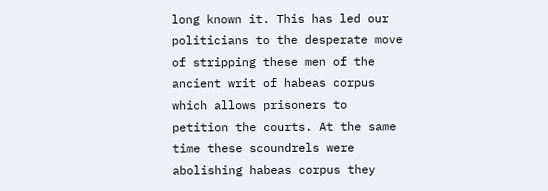long known it. This has led our politicians to the desperate move of stripping these men of the ancient writ of habeas corpus which allows prisoners to petition the courts. At the same time these scoundrels were abolishing habeas corpus they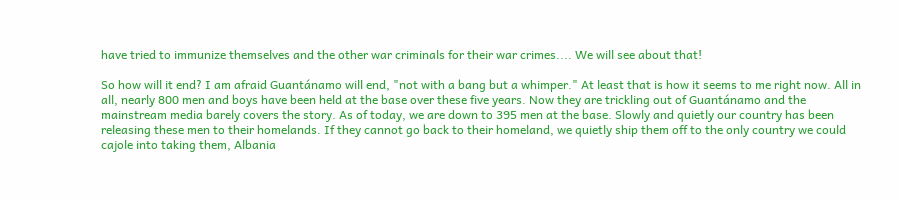have tried to immunize themselves and the other war criminals for their war crimes.... We will see about that!

So how will it end? I am afraid Guantánamo will end, "not with a bang but a whimper." At least that is how it seems to me right now. All in all, nearly 800 men and boys have been held at the base over these five years. Now they are trickling out of Guantánamo and the mainstream media barely covers the story. As of today, we are down to 395 men at the base. Slowly and quietly our country has been releasing these men to their homelands. If they cannot go back to their homeland, we quietly ship them off to the only country we could cajole into taking them, Albania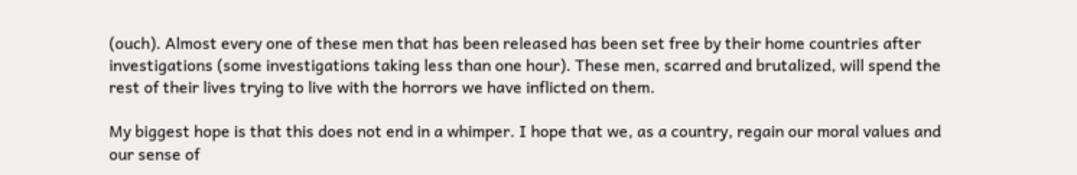(ouch). Almost every one of these men that has been released has been set free by their home countries after investigations (some investigations taking less than one hour). These men, scarred and brutalized, will spend the rest of their lives trying to live with the horrors we have inflicted on them.

My biggest hope is that this does not end in a whimper. I hope that we, as a country, regain our moral values and our sense of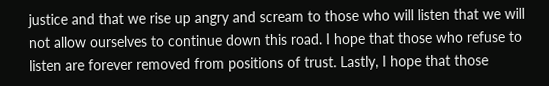justice and that we rise up angry and scream to those who will listen that we will not allow ourselves to continue down this road. I hope that those who refuse to listen are forever removed from positions of trust. Lastly, I hope that those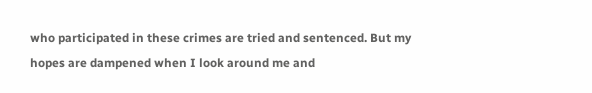who participated in these crimes are tried and sentenced. But my hopes are dampened when I look around me and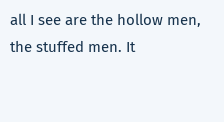all I see are the hollow men, the stuffed men. It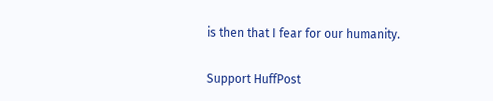is then that I fear for our humanity.

Support HuffPost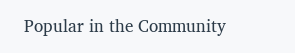Popular in the Community